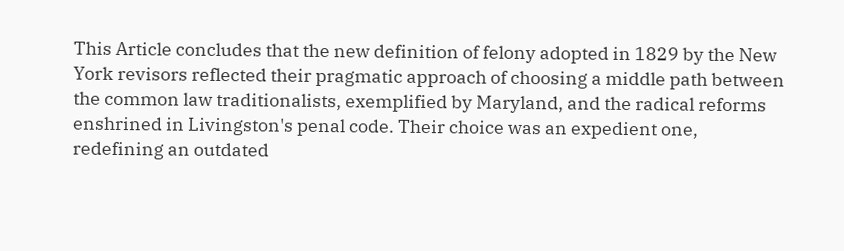This Article concludes that the new definition of felony adopted in 1829 by the New York revisors reflected their pragmatic approach of choosing a middle path between the common law traditionalists, exemplified by Maryland, and the radical reforms enshrined in Livingston's penal code. Their choice was an expedient one, redefining an outdated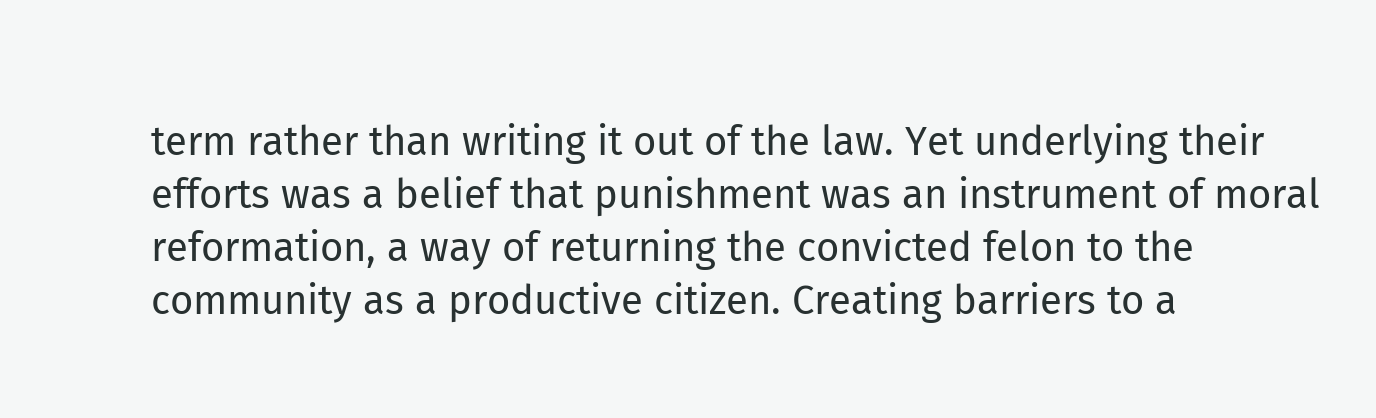term rather than writing it out of the law. Yet underlying their efforts was a belief that punishment was an instrument of moral reformation, a way of returning the convicted felon to the community as a productive citizen. Creating barriers to a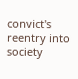convict's reentry into society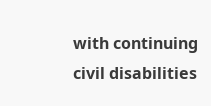with continuing civil disabilities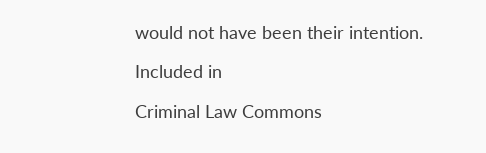would not have been their intention.

Included in

Criminal Law Commons